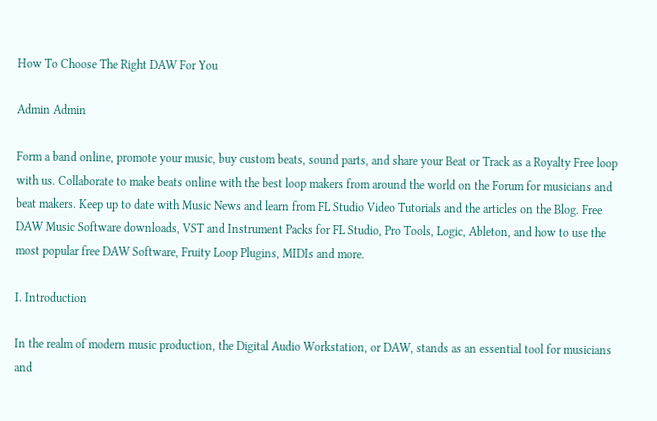How To Choose The Right DAW For You

Admin Admin

Form a band online, promote your music, buy custom beats, sound parts, and share your Beat or Track as a Royalty Free loop with us. Collaborate to make beats online with the best loop makers from around the world on the Forum for musicians and beat makers. Keep up to date with Music News and learn from FL Studio Video Tutorials and the articles on the Blog. Free DAW Music Software downloads, VST and Instrument Packs for FL Studio, Pro Tools, Logic, Ableton, and how to use the most popular free DAW Software, Fruity Loop Plugins, MIDIs and more.

I. Introduction

In the realm of modern music production, the Digital Audio Workstation, or DAW, stands as an essential tool for musicians and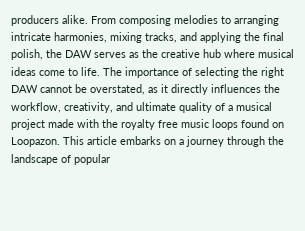producers alike. From composing melodies to arranging intricate harmonies, mixing tracks, and applying the final polish, the DAW serves as the creative hub where musical ideas come to life. The importance of selecting the right DAW cannot be overstated, as it directly influences the workflow, creativity, and ultimate quality of a musical project made with the royalty free music loops found on Loopazon. This article embarks on a journey through the landscape of popular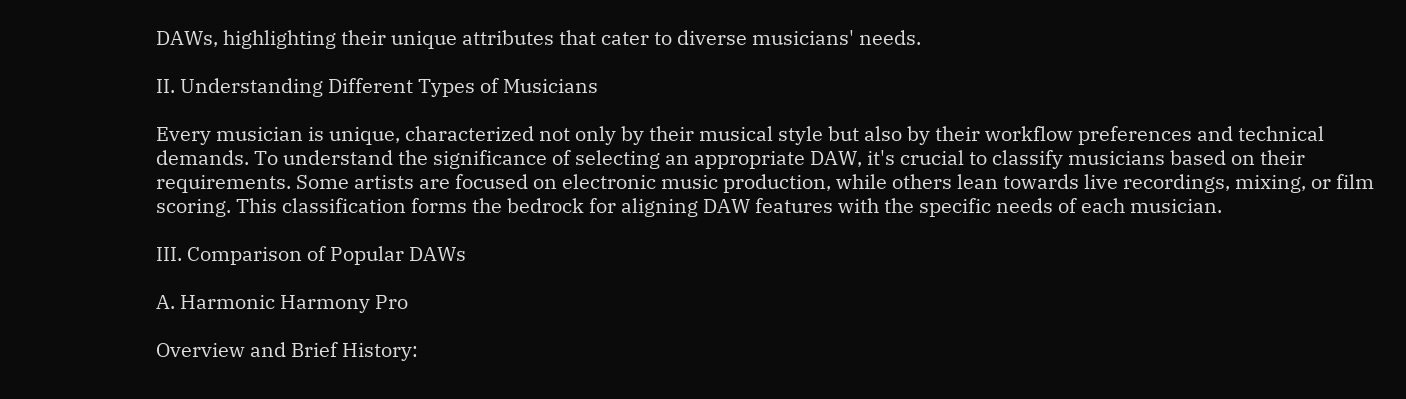DAWs, highlighting their unique attributes that cater to diverse musicians' needs.

II. Understanding Different Types of Musicians

Every musician is unique, characterized not only by their musical style but also by their workflow preferences and technical demands. To understand the significance of selecting an appropriate DAW, it's crucial to classify musicians based on their requirements. Some artists are focused on electronic music production, while others lean towards live recordings, mixing, or film scoring. This classification forms the bedrock for aligning DAW features with the specific needs of each musician.

III. Comparison of Popular DAWs

A. Harmonic Harmony Pro

Overview and Brief History: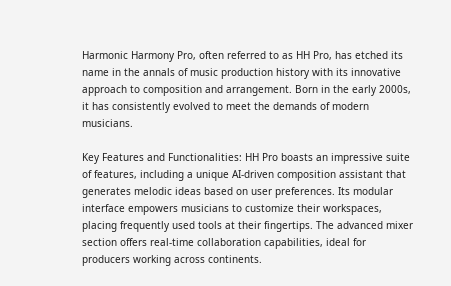Harmonic Harmony Pro, often referred to as HH Pro, has etched its name in the annals of music production history with its innovative approach to composition and arrangement. Born in the early 2000s, it has consistently evolved to meet the demands of modern musicians.

Key Features and Functionalities: HH Pro boasts an impressive suite of features, including a unique AI-driven composition assistant that generates melodic ideas based on user preferences. Its modular interface empowers musicians to customize their workspaces, placing frequently used tools at their fingertips. The advanced mixer section offers real-time collaboration capabilities, ideal for producers working across continents.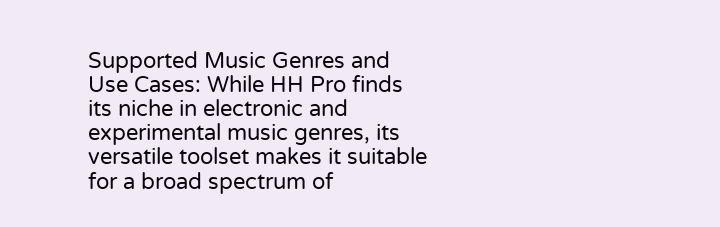Supported Music Genres and Use Cases: While HH Pro finds its niche in electronic and experimental music genres, its versatile toolset makes it suitable for a broad spectrum of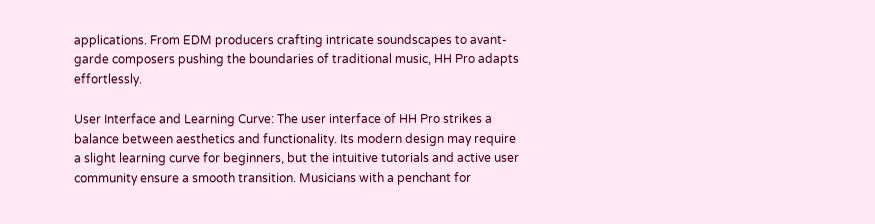applications. From EDM producers crafting intricate soundscapes to avant-garde composers pushing the boundaries of traditional music, HH Pro adapts effortlessly.

User Interface and Learning Curve: The user interface of HH Pro strikes a balance between aesthetics and functionality. Its modern design may require a slight learning curve for beginners, but the intuitive tutorials and active user community ensure a smooth transition. Musicians with a penchant for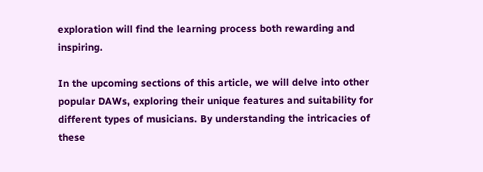exploration will find the learning process both rewarding and inspiring.

In the upcoming sections of this article, we will delve into other popular DAWs, exploring their unique features and suitability for different types of musicians. By understanding the intricacies of these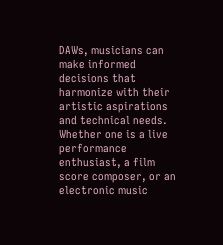DAWs, musicians can make informed decisions that harmonize with their artistic aspirations and technical needs. Whether one is a live performance enthusiast, a film score composer, or an electronic music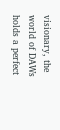visionary, the world of DAWs holds a perfect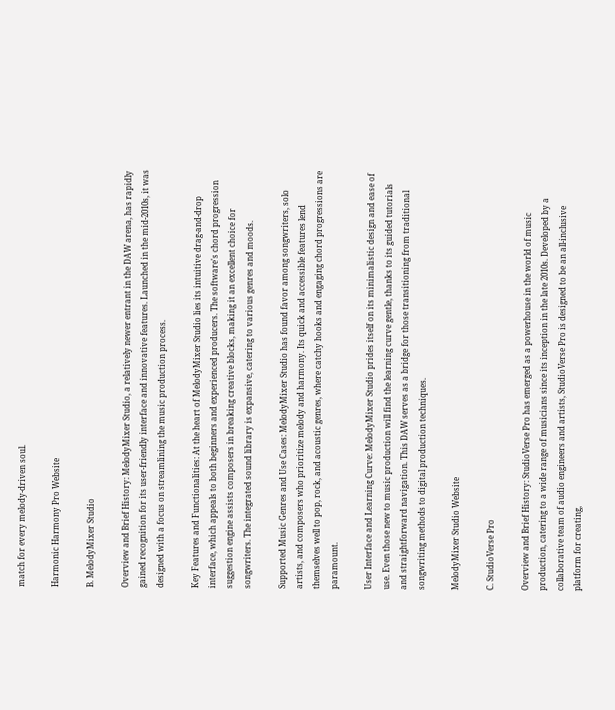match for every melody-driven soul.

Harmonic Harmony Pro Website

B. MelodyMixer Studio

Overview and Brief History: MelodyMixer Studio, a relatively newer entrant in the DAW arena, has rapidly gained recognition for its user-friendly interface and innovative features. Launched in the mid-2010s, it was designed with a focus on streamlining the music production process.

Key Features and Functionalities: At the heart of MelodyMixer Studio lies its intuitive drag-and-drop interface, which appeals to both beginners and experienced producers. The software's chord progression suggestion engine assists composers in breaking creative blocks, making it an excellent choice for songwriters. The integrated sound library is expansive, catering to various genres and moods.

Supported Music Genres and Use Cases: MelodyMixer Studio has found favor among songwriters, solo artists, and composers who prioritize melody and harmony. Its quick and accessible features lend themselves well to pop, rock, and acoustic genres, where catchy hooks and engaging chord progressions are paramount.

User Interface and Learning Curve: MelodyMixer Studio prides itself on its minimalistic design and ease of use. Even those new to music production will find the learning curve gentle, thanks to its guided tutorials and straightforward navigation. This DAW serves as a bridge for those transitioning from traditional songwriting methods to digital production techniques.

MelodyMixer Studio Website

C. StudioVerse Pro

Overview and Brief History: StudioVerse Pro has emerged as a powerhouse in the world of music production, catering to a wide range of musicians since its inception in the late 2010s. Developed by a collaborative team of audio engineers and artists, StudioVerse Pro is designed to be an all-inclusive platform for creating,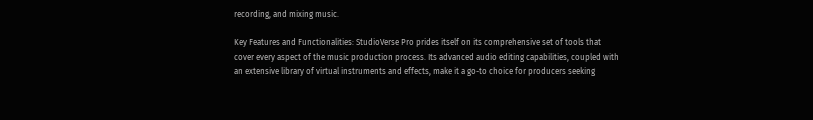recording, and mixing music.

Key Features and Functionalities: StudioVerse Pro prides itself on its comprehensive set of tools that cover every aspect of the music production process. Its advanced audio editing capabilities, coupled with an extensive library of virtual instruments and effects, make it a go-to choice for producers seeking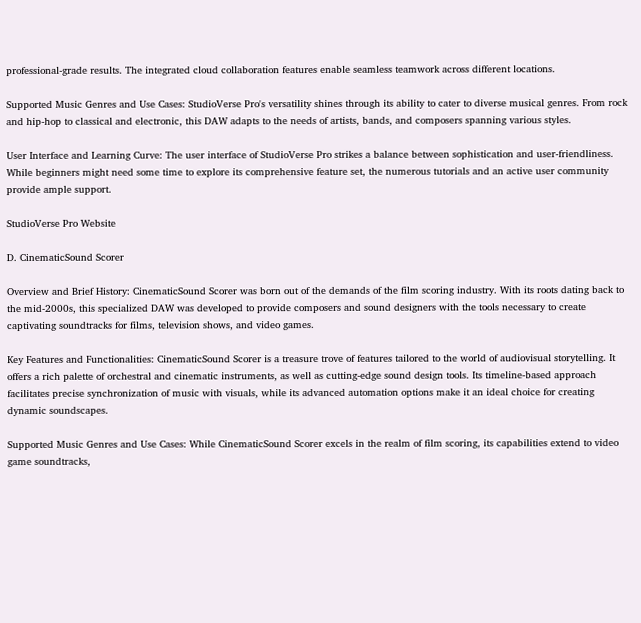professional-grade results. The integrated cloud collaboration features enable seamless teamwork across different locations.

Supported Music Genres and Use Cases: StudioVerse Pro's versatility shines through its ability to cater to diverse musical genres. From rock and hip-hop to classical and electronic, this DAW adapts to the needs of artists, bands, and composers spanning various styles.

User Interface and Learning Curve: The user interface of StudioVerse Pro strikes a balance between sophistication and user-friendliness. While beginners might need some time to explore its comprehensive feature set, the numerous tutorials and an active user community provide ample support.

StudioVerse Pro Website

D. CinematicSound Scorer

Overview and Brief History: CinematicSound Scorer was born out of the demands of the film scoring industry. With its roots dating back to the mid-2000s, this specialized DAW was developed to provide composers and sound designers with the tools necessary to create captivating soundtracks for films, television shows, and video games.

Key Features and Functionalities: CinematicSound Scorer is a treasure trove of features tailored to the world of audiovisual storytelling. It offers a rich palette of orchestral and cinematic instruments, as well as cutting-edge sound design tools. Its timeline-based approach facilitates precise synchronization of music with visuals, while its advanced automation options make it an ideal choice for creating dynamic soundscapes.

Supported Music Genres and Use Cases: While CinematicSound Scorer excels in the realm of film scoring, its capabilities extend to video game soundtracks,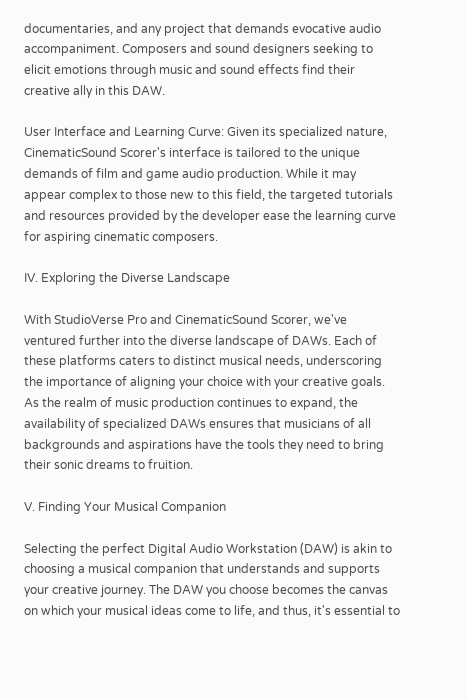documentaries, and any project that demands evocative audio accompaniment. Composers and sound designers seeking to elicit emotions through music and sound effects find their creative ally in this DAW.

User Interface and Learning Curve: Given its specialized nature, CinematicSound Scorer's interface is tailored to the unique demands of film and game audio production. While it may appear complex to those new to this field, the targeted tutorials and resources provided by the developer ease the learning curve for aspiring cinematic composers.

IV. Exploring the Diverse Landscape

With StudioVerse Pro and CinematicSound Scorer, we've ventured further into the diverse landscape of DAWs. Each of these platforms caters to distinct musical needs, underscoring the importance of aligning your choice with your creative goals. As the realm of music production continues to expand, the availability of specialized DAWs ensures that musicians of all backgrounds and aspirations have the tools they need to bring their sonic dreams to fruition.

V. Finding Your Musical Companion

Selecting the perfect Digital Audio Workstation (DAW) is akin to choosing a musical companion that understands and supports your creative journey. The DAW you choose becomes the canvas on which your musical ideas come to life, and thus, it's essential to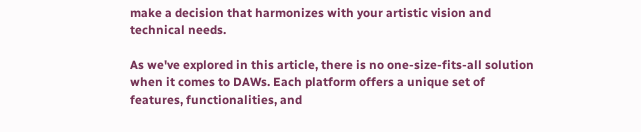make a decision that harmonizes with your artistic vision and technical needs.

As we've explored in this article, there is no one-size-fits-all solution when it comes to DAWs. Each platform offers a unique set of features, functionalities, and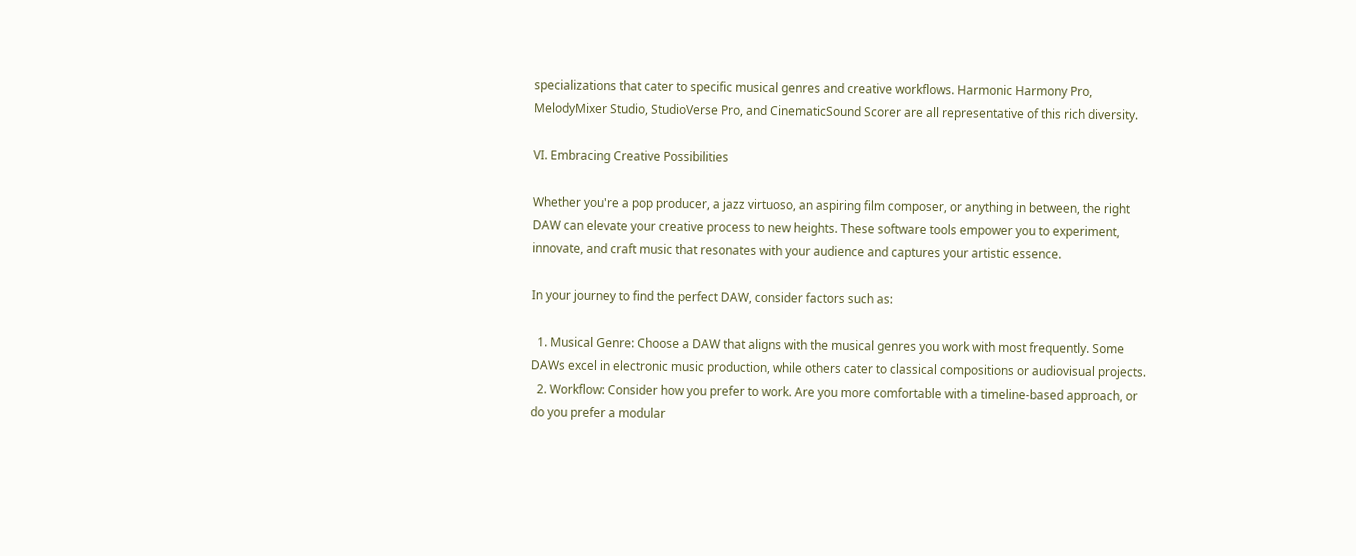specializations that cater to specific musical genres and creative workflows. Harmonic Harmony Pro, MelodyMixer Studio, StudioVerse Pro, and CinematicSound Scorer are all representative of this rich diversity.

VI. Embracing Creative Possibilities

Whether you're a pop producer, a jazz virtuoso, an aspiring film composer, or anything in between, the right DAW can elevate your creative process to new heights. These software tools empower you to experiment, innovate, and craft music that resonates with your audience and captures your artistic essence.

In your journey to find the perfect DAW, consider factors such as:

  1. Musical Genre: Choose a DAW that aligns with the musical genres you work with most frequently. Some DAWs excel in electronic music production, while others cater to classical compositions or audiovisual projects.
  2. Workflow: Consider how you prefer to work. Are you more comfortable with a timeline-based approach, or do you prefer a modular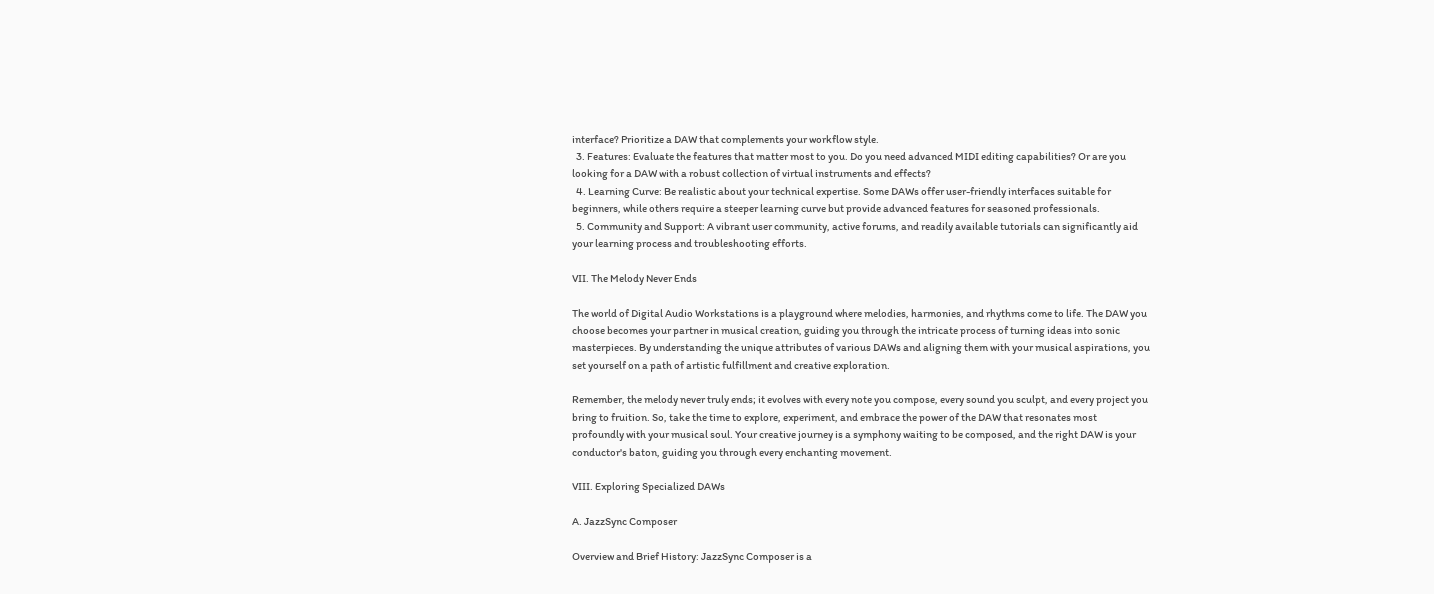interface? Prioritize a DAW that complements your workflow style.
  3. Features: Evaluate the features that matter most to you. Do you need advanced MIDI editing capabilities? Or are you looking for a DAW with a robust collection of virtual instruments and effects?
  4. Learning Curve: Be realistic about your technical expertise. Some DAWs offer user-friendly interfaces suitable for beginners, while others require a steeper learning curve but provide advanced features for seasoned professionals.
  5. Community and Support: A vibrant user community, active forums, and readily available tutorials can significantly aid your learning process and troubleshooting efforts.

VII. The Melody Never Ends

The world of Digital Audio Workstations is a playground where melodies, harmonies, and rhythms come to life. The DAW you choose becomes your partner in musical creation, guiding you through the intricate process of turning ideas into sonic masterpieces. By understanding the unique attributes of various DAWs and aligning them with your musical aspirations, you set yourself on a path of artistic fulfillment and creative exploration.

Remember, the melody never truly ends; it evolves with every note you compose, every sound you sculpt, and every project you bring to fruition. So, take the time to explore, experiment, and embrace the power of the DAW that resonates most profoundly with your musical soul. Your creative journey is a symphony waiting to be composed, and the right DAW is your conductor's baton, guiding you through every enchanting movement.

VIII. Exploring Specialized DAWs

A. JazzSync Composer

Overview and Brief History: JazzSync Composer is a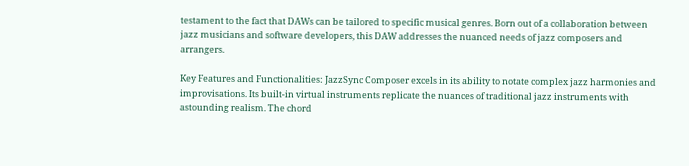testament to the fact that DAWs can be tailored to specific musical genres. Born out of a collaboration between jazz musicians and software developers, this DAW addresses the nuanced needs of jazz composers and arrangers.

Key Features and Functionalities: JazzSync Composer excels in its ability to notate complex jazz harmonies and improvisations. Its built-in virtual instruments replicate the nuances of traditional jazz instruments with astounding realism. The chord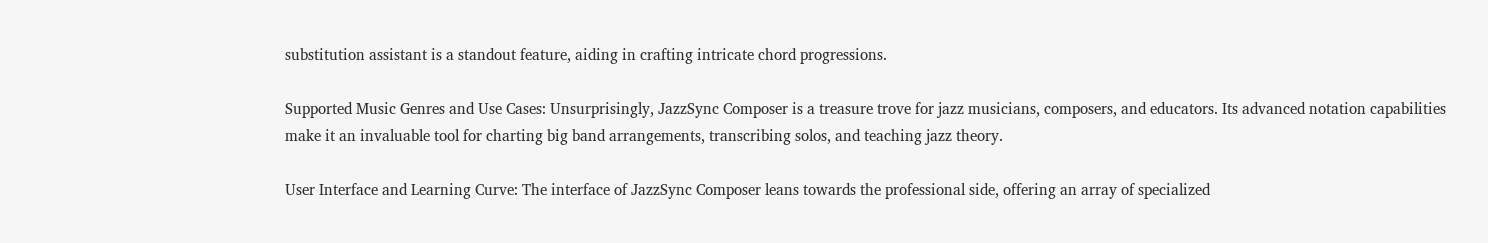substitution assistant is a standout feature, aiding in crafting intricate chord progressions.

Supported Music Genres and Use Cases: Unsurprisingly, JazzSync Composer is a treasure trove for jazz musicians, composers, and educators. Its advanced notation capabilities make it an invaluable tool for charting big band arrangements, transcribing solos, and teaching jazz theory.

User Interface and Learning Curve: The interface of JazzSync Composer leans towards the professional side, offering an array of specialized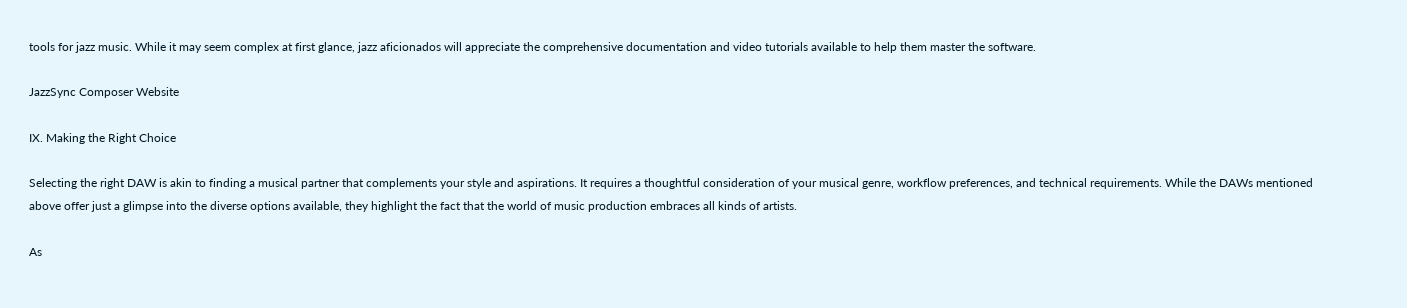tools for jazz music. While it may seem complex at first glance, jazz aficionados will appreciate the comprehensive documentation and video tutorials available to help them master the software.

JazzSync Composer Website

IX. Making the Right Choice

Selecting the right DAW is akin to finding a musical partner that complements your style and aspirations. It requires a thoughtful consideration of your musical genre, workflow preferences, and technical requirements. While the DAWs mentioned above offer just a glimpse into the diverse options available, they highlight the fact that the world of music production embraces all kinds of artists.

As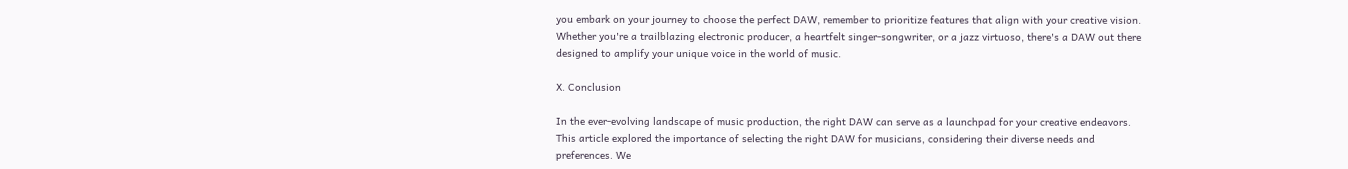you embark on your journey to choose the perfect DAW, remember to prioritize features that align with your creative vision. Whether you're a trailblazing electronic producer, a heartfelt singer-songwriter, or a jazz virtuoso, there's a DAW out there designed to amplify your unique voice in the world of music.

X. Conclusion

In the ever-evolving landscape of music production, the right DAW can serve as a launchpad for your creative endeavors. This article explored the importance of selecting the right DAW for musicians, considering their diverse needs and preferences. We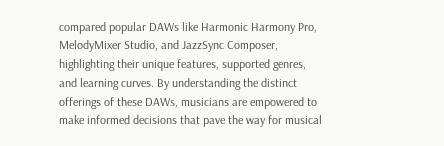compared popular DAWs like Harmonic Harmony Pro, MelodyMixer Studio, and JazzSync Composer, highlighting their unique features, supported genres, and learning curves. By understanding the distinct offerings of these DAWs, musicians are empowered to make informed decisions that pave the way for musical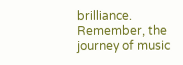brilliance. Remember, the journey of music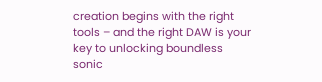creation begins with the right tools – and the right DAW is your key to unlocking boundless sonic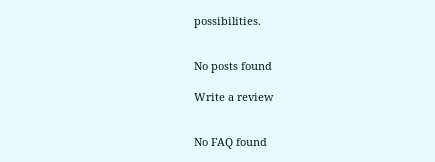possibilities.


No posts found

Write a review


No FAQ found